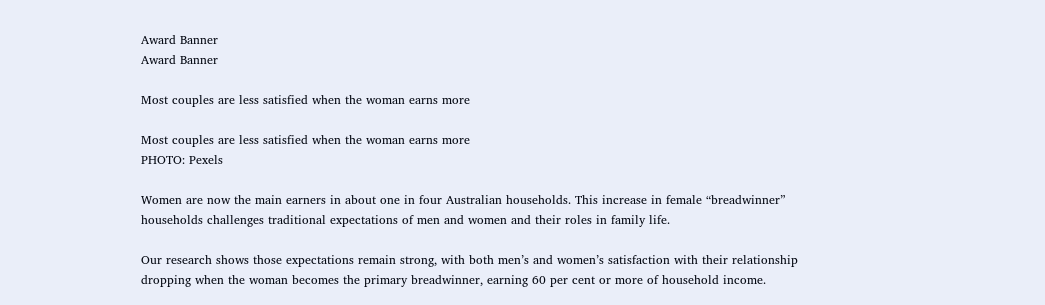Award Banner
Award Banner

Most couples are less satisfied when the woman earns more

Most couples are less satisfied when the woman earns more
PHOTO: Pexels

Women are now the main earners in about one in four Australian households. This increase in female “breadwinner” households challenges traditional expectations of men and women and their roles in family life.

Our research shows those expectations remain strong, with both men’s and women’s satisfaction with their relationship dropping when the woman becomes the primary breadwinner, earning 60 per cent or more of household income.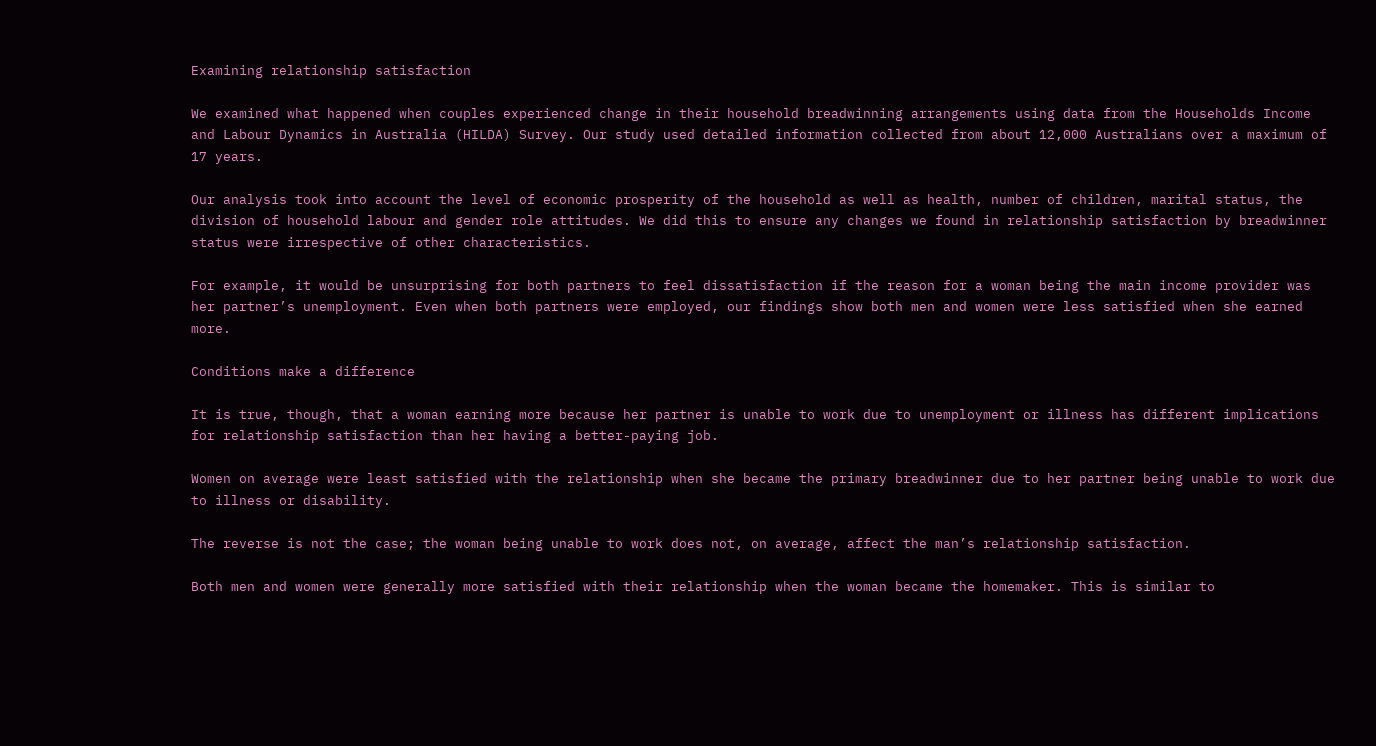Examining relationship satisfaction

We examined what happened when couples experienced change in their household breadwinning arrangements using data from the Households Income and Labour Dynamics in Australia (HILDA) Survey. Our study used detailed information collected from about 12,000 Australians over a maximum of 17 years.

Our analysis took into account the level of economic prosperity of the household as well as health, number of children, marital status, the division of household labour and gender role attitudes. We did this to ensure any changes we found in relationship satisfaction by breadwinner status were irrespective of other characteristics.

For example, it would be unsurprising for both partners to feel dissatisfaction if the reason for a woman being the main income provider was her partner’s unemployment. Even when both partners were employed, our findings show both men and women were less satisfied when she earned more.

Conditions make a difference

It is true, though, that a woman earning more because her partner is unable to work due to unemployment or illness has different implications for relationship satisfaction than her having a better-paying job.

Women on average were least satisfied with the relationship when she became the primary breadwinner due to her partner being unable to work due to illness or disability.

The reverse is not the case; the woman being unable to work does not, on average, affect the man’s relationship satisfaction.

Both men and women were generally more satisfied with their relationship when the woman became the homemaker. This is similar to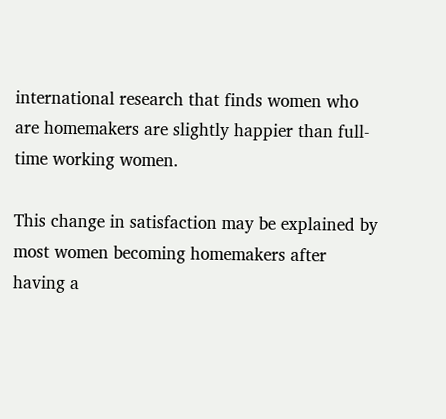international research that finds women who are homemakers are slightly happier than full-time working women.

This change in satisfaction may be explained by most women becoming homemakers after having a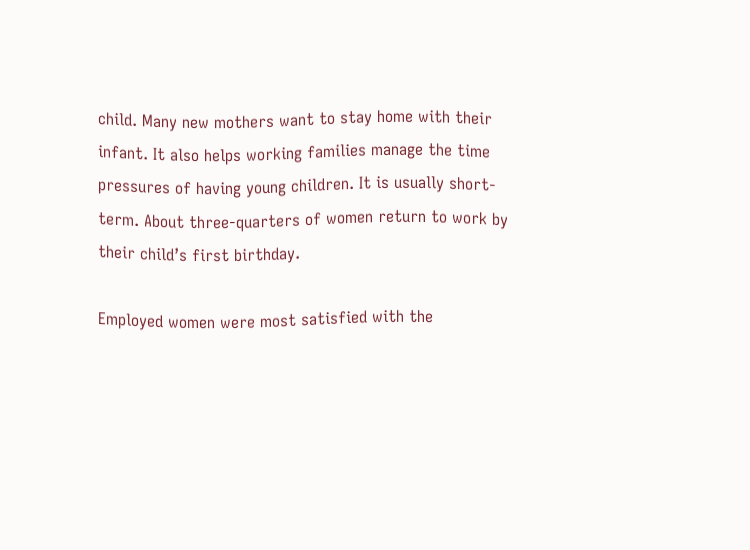child. Many new mothers want to stay home with their infant. It also helps working families manage the time pressures of having young children. It is usually short-term. About three-quarters of women return to work by their child’s first birthday.

Employed women were most satisfied with the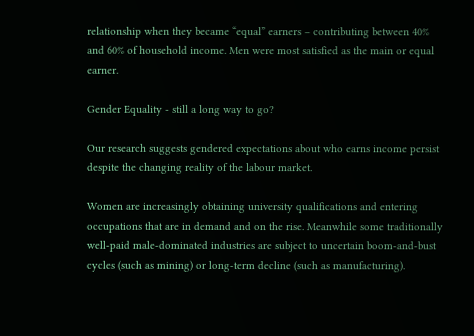relationship when they became “equal” earners – contributing between 40% and 60% of household income. Men were most satisfied as the main or equal earner.

Gender Equality - still a long way to go?

Our research suggests gendered expectations about who earns income persist despite the changing reality of the labour market.

Women are increasingly obtaining university qualifications and entering occupations that are in demand and on the rise. Meanwhile some traditionally well-paid male-dominated industries are subject to uncertain boom-and-bust cycles (such as mining) or long-term decline (such as manufacturing).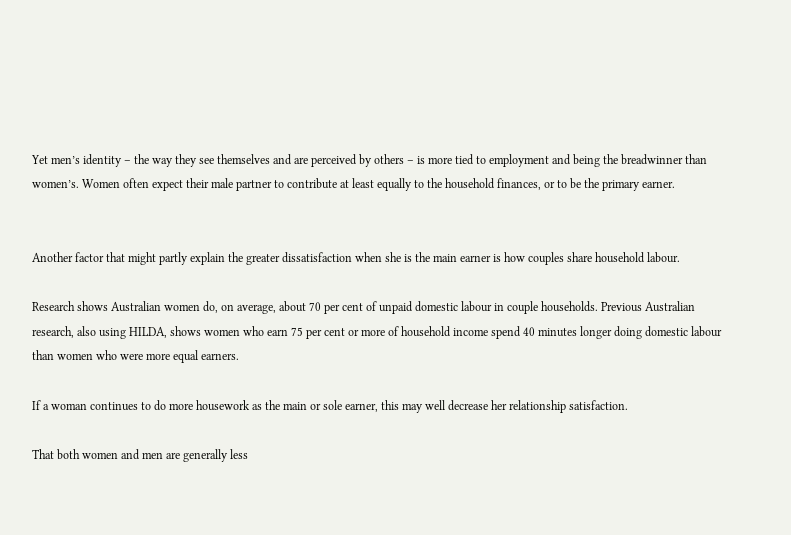Yet men’s identity – the way they see themselves and are perceived by others – is more tied to employment and being the breadwinner than women’s. Women often expect their male partner to contribute at least equally to the household finances, or to be the primary earner.


Another factor that might partly explain the greater dissatisfaction when she is the main earner is how couples share household labour.

Research shows Australian women do, on average, about 70 per cent of unpaid domestic labour in couple households. Previous Australian research, also using HILDA, shows women who earn 75 per cent or more of household income spend 40 minutes longer doing domestic labour than women who were more equal earners.

If a woman continues to do more housework as the main or sole earner, this may well decrease her relationship satisfaction.

That both women and men are generally less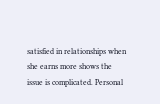satisfied in relationships when she earns more shows the issue is complicated. Personal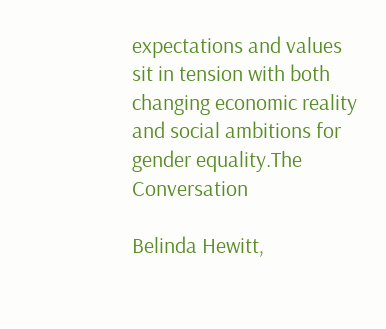expectations and values sit in tension with both changing economic reality and social ambitions for gender equality.The Conversation

Belinda Hewitt,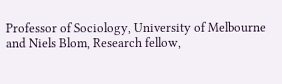Professor of Sociology, University of Melbourne and Niels Blom, Research fellow,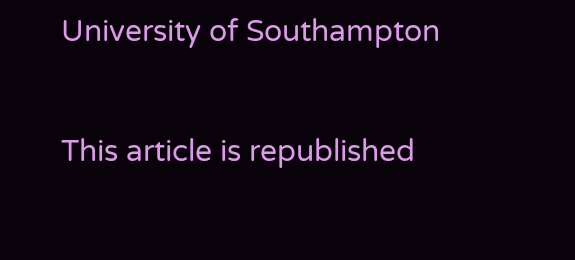University of Southampton

This article is republished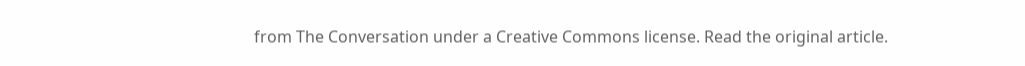from The Conversation under a Creative Commons license. Read the original article.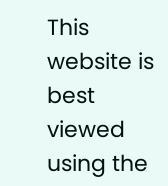This website is best viewed using the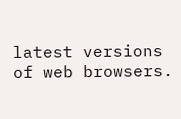latest versions of web browsers.